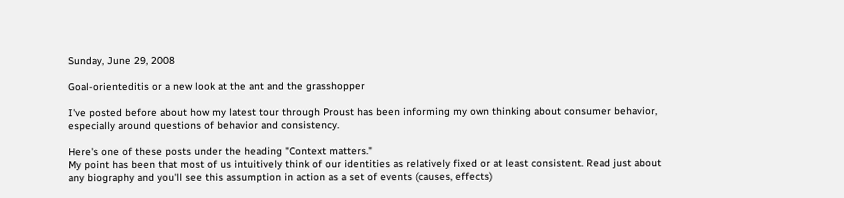Sunday, June 29, 2008

Goal-orienteditis or a new look at the ant and the grasshopper

I've posted before about how my latest tour through Proust has been informing my own thinking about consumer behavior, especially around questions of behavior and consistency.

Here's one of these posts under the heading "Context matters."
My point has been that most of us intuitively think of our identities as relatively fixed or at least consistent. Read just about any biography and you'll see this assumption in action as a set of events (causes, effects)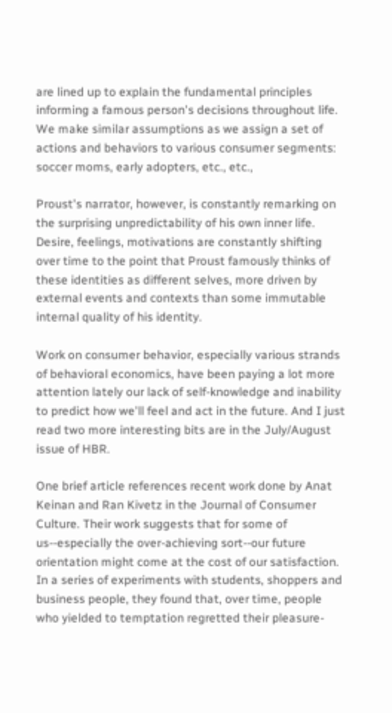are lined up to explain the fundamental principles informing a famous person's decisions throughout life. We make similar assumptions as we assign a set of actions and behaviors to various consumer segments: soccer moms, early adopters, etc., etc.,

Proust's narrator, however, is constantly remarking on the surprising unpredictability of his own inner life. Desire, feelings, motivations are constantly shifting over time to the point that Proust famously thinks of these identities as different selves, more driven by external events and contexts than some immutable internal quality of his identity.

Work on consumer behavior, especially various strands of behavioral economics, have been paying a lot more attention lately our lack of self-knowledge and inability to predict how we'll feel and act in the future. And I just read two more interesting bits are in the July/August issue of HBR.

One brief article references recent work done by Anat Keinan and Ran Kivetz in the Journal of Consumer Culture. Their work suggests that for some of us--especially the over-achieving sort--our future orientation might come at the cost of our satisfaction. In a series of experiments with students, shoppers and business people, they found that, over time, people who yielded to temptation regretted their pleasure-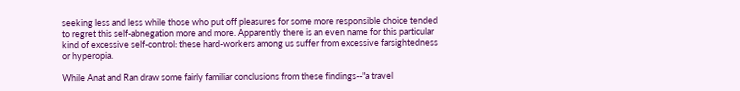seeking less and less while those who put off pleasures for some more responsible choice tended to regret this self-abnegation more and more. Apparently there is an even name for this particular kind of excessive self-control: these hard-workers among us suffer from excessive farsightedness or hyperopia.

While Anat and Ran draw some fairly familiar conclusions from these findings--"a travel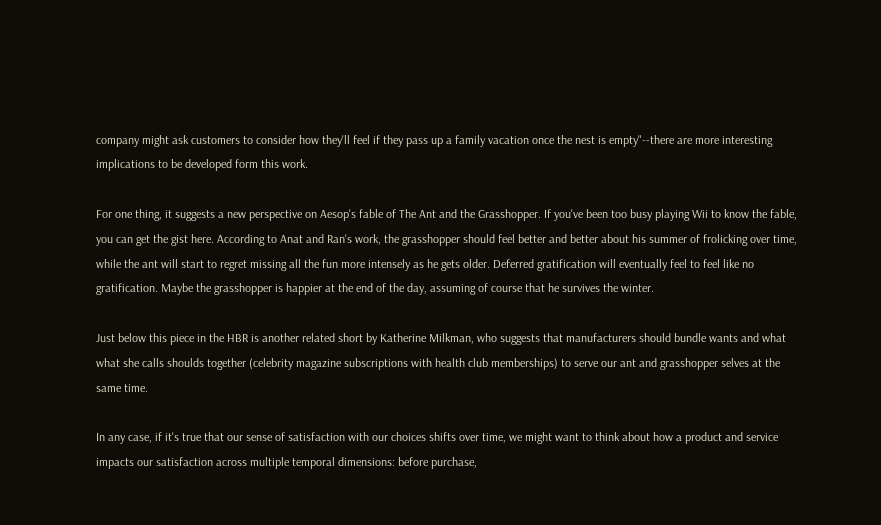company might ask customers to consider how they'll feel if they pass up a family vacation once the nest is empty"--there are more interesting implications to be developed form this work.

For one thing, it suggests a new perspective on Aesop's fable of The Ant and the Grasshopper. If you've been too busy playing Wii to know the fable, you can get the gist here. According to Anat and Ran's work, the grasshopper should feel better and better about his summer of frolicking over time, while the ant will start to regret missing all the fun more intensely as he gets older. Deferred gratification will eventually feel to feel like no gratification. Maybe the grasshopper is happier at the end of the day, assuming of course that he survives the winter.

Just below this piece in the HBR is another related short by Katherine Milkman, who suggests that manufacturers should bundle wants and what what she calls shoulds together (celebrity magazine subscriptions with health club memberships) to serve our ant and grasshopper selves at the same time.

In any case, if it's true that our sense of satisfaction with our choices shifts over time, we might want to think about how a product and service impacts our satisfaction across multiple temporal dimensions: before purchase,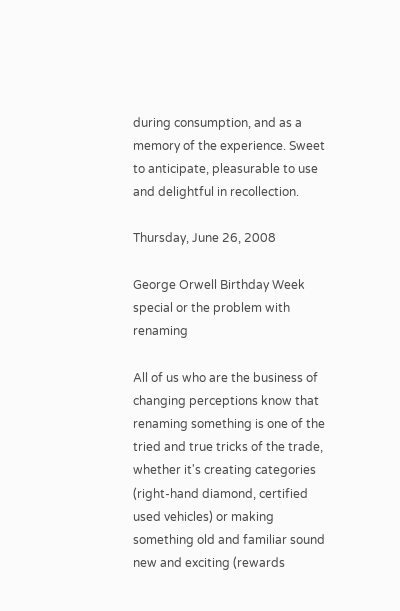during consumption, and as a memory of the experience. Sweet to anticipate, pleasurable to use and delightful in recollection.

Thursday, June 26, 2008

George Orwell Birthday Week special or the problem with renaming

All of us who are the business of changing perceptions know that renaming something is one of the tried and true tricks of the trade, whether it's creating categories (right-hand diamond, certified used vehicles) or making something old and familiar sound new and exciting (rewards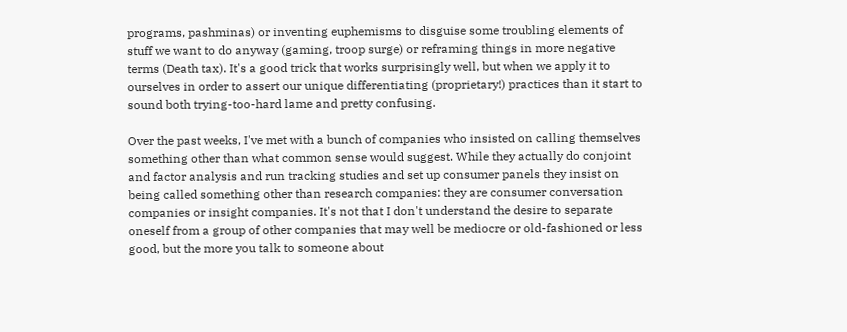programs, pashminas) or inventing euphemisms to disguise some troubling elements of stuff we want to do anyway (gaming, troop surge) or reframing things in more negative terms (Death tax). It's a good trick that works surprisingly well, but when we apply it to ourselves in order to assert our unique differentiating (proprietary!) practices than it start to sound both trying-too-hard lame and pretty confusing.

Over the past weeks, I've met with a bunch of companies who insisted on calling themselves something other than what common sense would suggest. While they actually do conjoint and factor analysis and run tracking studies and set up consumer panels they insist on being called something other than research companies: they are consumer conversation companies or insight companies. It's not that I don't understand the desire to separate oneself from a group of other companies that may well be mediocre or old-fashioned or less good, but the more you talk to someone about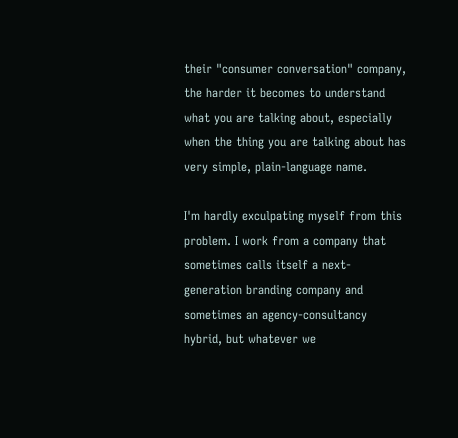their "consumer conversation" company, the harder it becomes to understand what you are talking about, especially when the thing you are talking about has very simple, plain-language name.

I'm hardly exculpating myself from this problem. I work from a company that sometimes calls itself a next-generation branding company and sometimes an agency-consultancy hybrid, but whatever we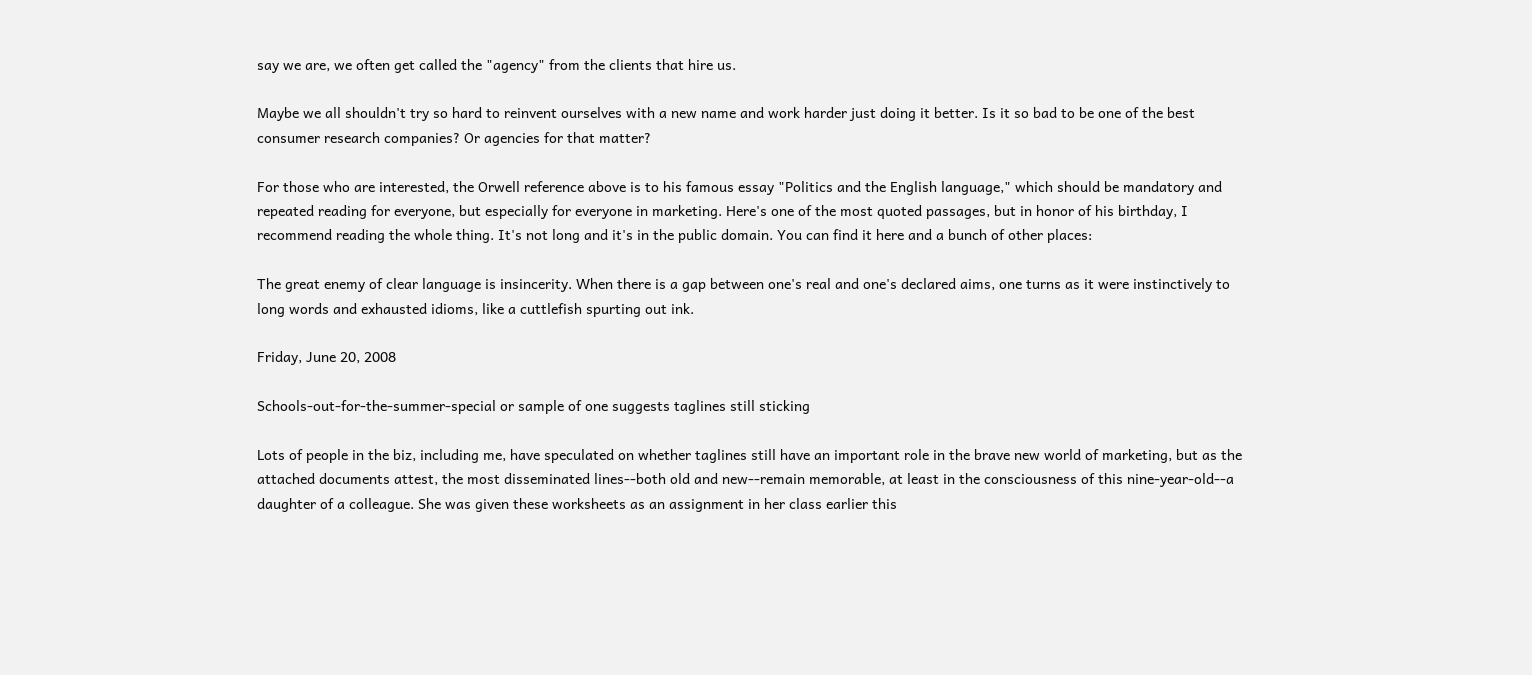say we are, we often get called the "agency" from the clients that hire us.

Maybe we all shouldn't try so hard to reinvent ourselves with a new name and work harder just doing it better. Is it so bad to be one of the best consumer research companies? Or agencies for that matter?

For those who are interested, the Orwell reference above is to his famous essay "Politics and the English language," which should be mandatory and repeated reading for everyone, but especially for everyone in marketing. Here's one of the most quoted passages, but in honor of his birthday, I recommend reading the whole thing. It's not long and it's in the public domain. You can find it here and a bunch of other places:

The great enemy of clear language is insincerity. When there is a gap between one's real and one's declared aims, one turns as it were instinctively to long words and exhausted idioms, like a cuttlefish spurting out ink.

Friday, June 20, 2008

Schools-out-for-the-summer-special or sample of one suggests taglines still sticking

Lots of people in the biz, including me, have speculated on whether taglines still have an important role in the brave new world of marketing, but as the attached documents attest, the most disseminated lines--both old and new--remain memorable, at least in the consciousness of this nine-year-old--a daughter of a colleague. She was given these worksheets as an assignment in her class earlier this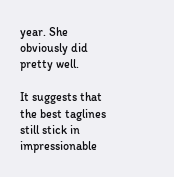year. She obviously did pretty well.

It suggests that the best taglines still stick in impressionable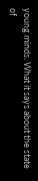young minds. What it says about the state of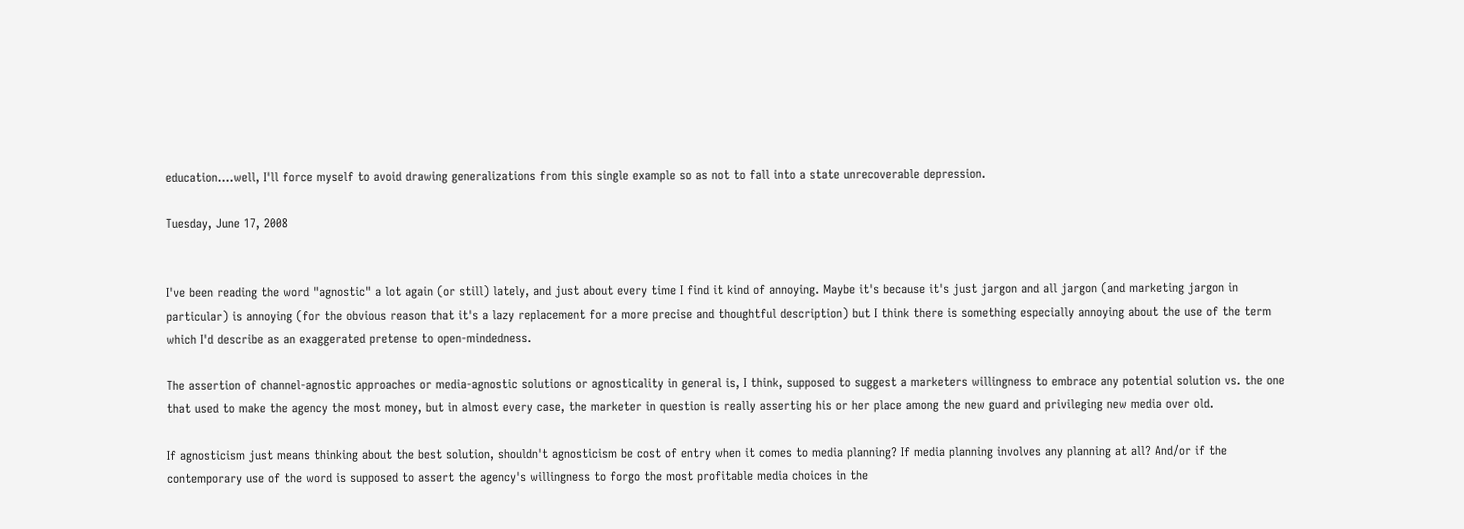education....well, I'll force myself to avoid drawing generalizations from this single example so as not to fall into a state unrecoverable depression.

Tuesday, June 17, 2008


I've been reading the word "agnostic" a lot again (or still) lately, and just about every time I find it kind of annoying. Maybe it's because it's just jargon and all jargon (and marketing jargon in particular) is annoying (for the obvious reason that it's a lazy replacement for a more precise and thoughtful description) but I think there is something especially annoying about the use of the term which I'd describe as an exaggerated pretense to open-mindedness.

The assertion of channel-agnostic approaches or media-agnostic solutions or agnosticality in general is, I think, supposed to suggest a marketers willingness to embrace any potential solution vs. the one that used to make the agency the most money, but in almost every case, the marketer in question is really asserting his or her place among the new guard and privileging new media over old.

If agnosticism just means thinking about the best solution, shouldn't agnosticism be cost of entry when it comes to media planning? If media planning involves any planning at all? And/or if the contemporary use of the word is supposed to assert the agency's willingness to forgo the most profitable media choices in the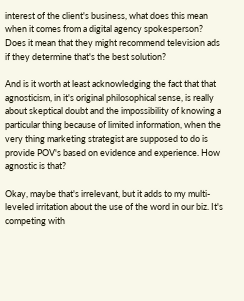interest of the client's business, what does this mean when it comes from a digital agency spokesperson? Does it mean that they might recommend television ads if they determine that's the best solution?

And is it worth at least acknowledging the fact that that agnosticism, in it's original philosophical sense, is really about skeptical doubt and the impossibility of knowing a particular thing because of limited information, when the very thing marketing strategist are supposed to do is provide POV's based on evidence and experience. How agnostic is that?

Okay, maybe that's irrelevant, but it adds to my multi-leveled irritation about the use of the word in our biz. It's competing with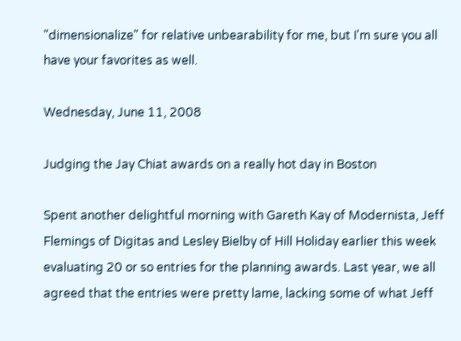"dimensionalize" for relative unbearability for me, but I'm sure you all have your favorites as well.

Wednesday, June 11, 2008

Judging the Jay Chiat awards on a really hot day in Boston

Spent another delightful morning with Gareth Kay of Modernista, Jeff Flemings of Digitas and Lesley Bielby of Hill Holiday earlier this week evaluating 20 or so entries for the planning awards. Last year, we all agreed that the entries were pretty lame, lacking some of what Jeff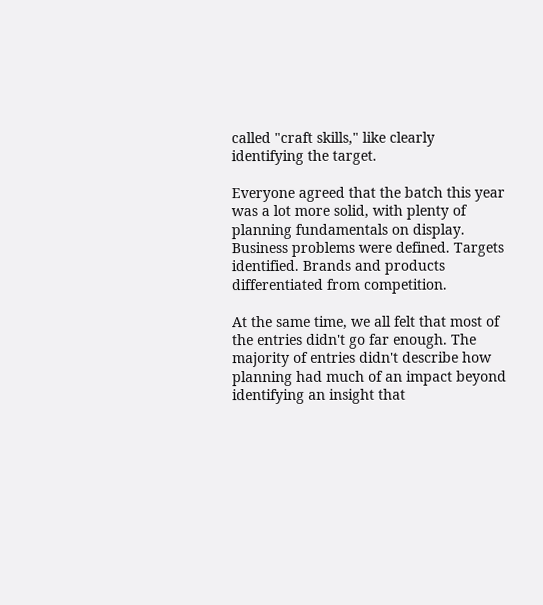called "craft skills," like clearly identifying the target.

Everyone agreed that the batch this year was a lot more solid, with plenty of planning fundamentals on display. Business problems were defined. Targets identified. Brands and products differentiated from competition.

At the same time, we all felt that most of the entries didn't go far enough. The majority of entries didn't describe how planning had much of an impact beyond identifying an insight that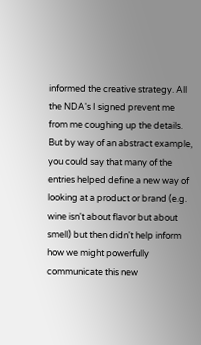informed the creative strategy. All the NDA's I signed prevent me from me coughing up the details. But by way of an abstract example, you could say that many of the entries helped define a new way of looking at a product or brand (e.g. wine isn't about flavor but about smell) but then didn't help inform how we might powerfully communicate this new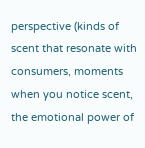perspective (kinds of scent that resonate with consumers, moments when you notice scent, the emotional power of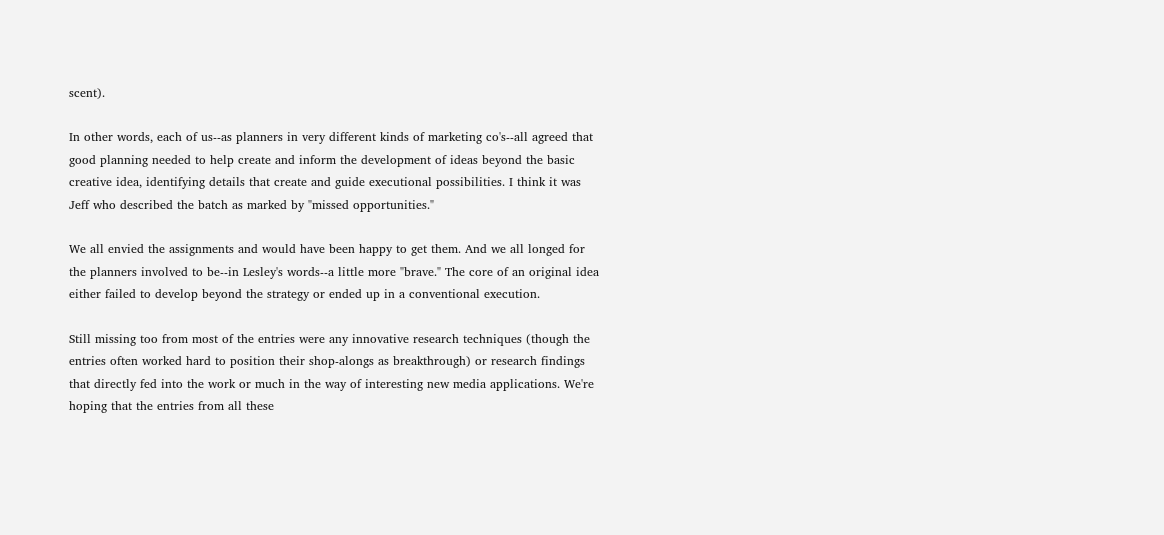scent).

In other words, each of us--as planners in very different kinds of marketing co's--all agreed that good planning needed to help create and inform the development of ideas beyond the basic creative idea, identifying details that create and guide executional possibilities. I think it was Jeff who described the batch as marked by "missed opportunities."

We all envied the assignments and would have been happy to get them. And we all longed for the planners involved to be--in Lesley's words--a little more "brave." The core of an original idea either failed to develop beyond the strategy or ended up in a conventional execution.

Still missing too from most of the entries were any innovative research techniques (though the entries often worked hard to position their shop-alongs as breakthrough) or research findings that directly fed into the work or much in the way of interesting new media applications. We're hoping that the entries from all these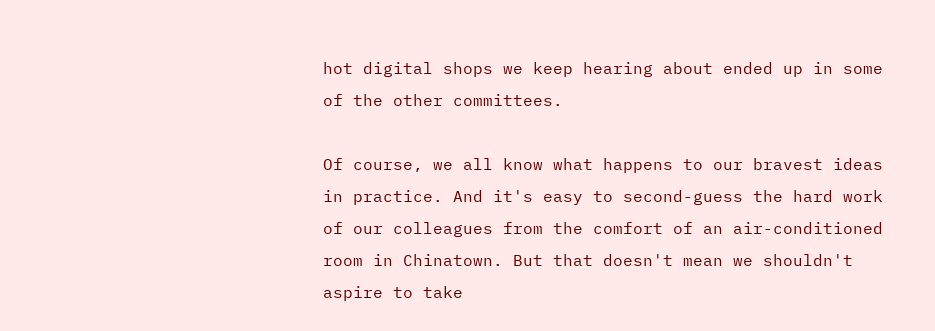hot digital shops we keep hearing about ended up in some of the other committees.

Of course, we all know what happens to our bravest ideas in practice. And it's easy to second-guess the hard work of our colleagues from the comfort of an air-conditioned room in Chinatown. But that doesn't mean we shouldn't aspire to take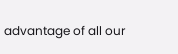advantage of all our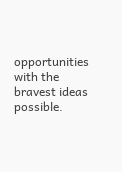opportunities with the bravest ideas possible.